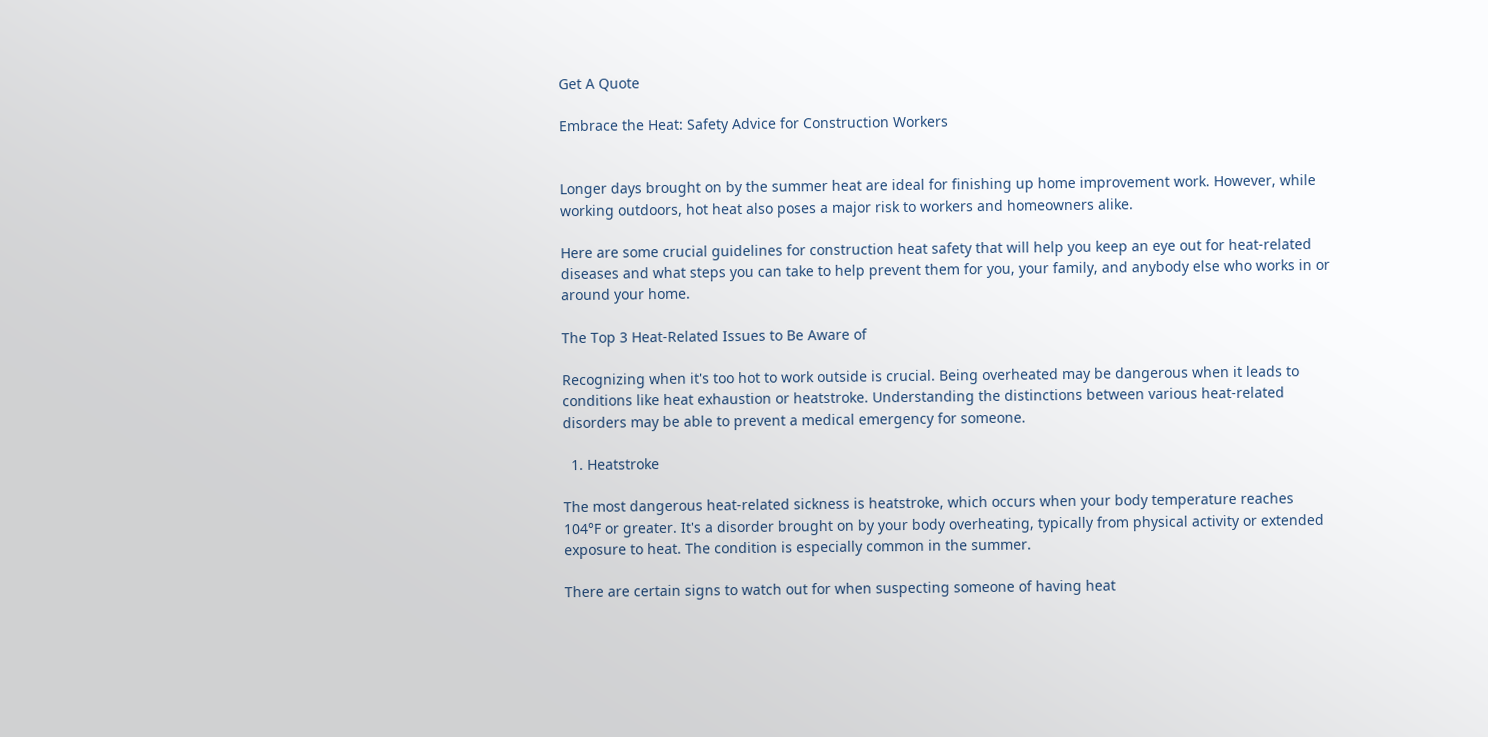Get A Quote

Embrace the Heat: Safety Advice for Construction Workers


Longer days brought on by the summer heat are ideal for finishing up home improvement work. However, while working outdoors, hot heat also poses a major risk to workers and homeowners alike.

Here are some crucial guidelines for construction heat safety that will help you keep an eye out for heat-related diseases and what steps you can take to help prevent them for you, your family, and anybody else who works in or around your home.

The Top 3 Heat-Related Issues to Be Aware of

Recognizing when it's too hot to work outside is crucial. Being overheated may be dangerous when it leads to conditions like heat exhaustion or heatstroke. Understanding the distinctions between various heat-related disorders may be able to prevent a medical emergency for someone.

  1. Heatstroke

The most dangerous heat-related sickness is heatstroke, which occurs when your body temperature reaches 104°F or greater. It's a disorder brought on by your body overheating, typically from physical activity or extended exposure to heat. The condition is especially common in the summer.

There are certain signs to watch out for when suspecting someone of having heat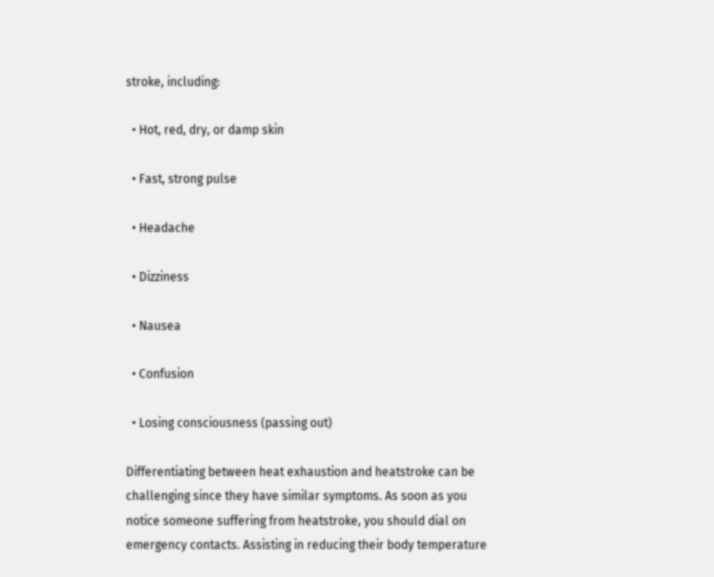stroke, including:

  • Hot, red, dry, or damp skin

  • Fast, strong pulse

  • Headache

  • Dizziness

  • Nausea

  • Confusion

  • Losing consciousness (passing out)

Differentiating between heat exhaustion and heatstroke can be challenging since they have similar symptoms. As soon as you notice someone suffering from heatstroke, you should dial on emergency contacts. Assisting in reducing their body temperature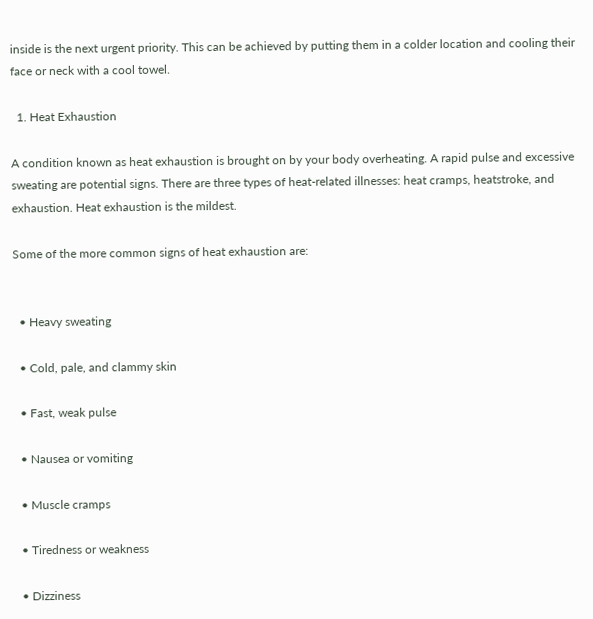inside is the next urgent priority. This can be achieved by putting them in a colder location and cooling their face or neck with a cool towel.

  1. Heat Exhaustion

A condition known as heat exhaustion is brought on by your body overheating. A rapid pulse and excessive sweating are potential signs. There are three types of heat-related illnesses: heat cramps, heatstroke, and exhaustion. Heat exhaustion is the mildest.

Some of the more common signs of heat exhaustion are:


  • Heavy sweating

  • Cold, pale, and clammy skin

  • Fast, weak pulse

  • Nausea or vomiting

  • Muscle cramps

  • Tiredness or weakness

  • Dizziness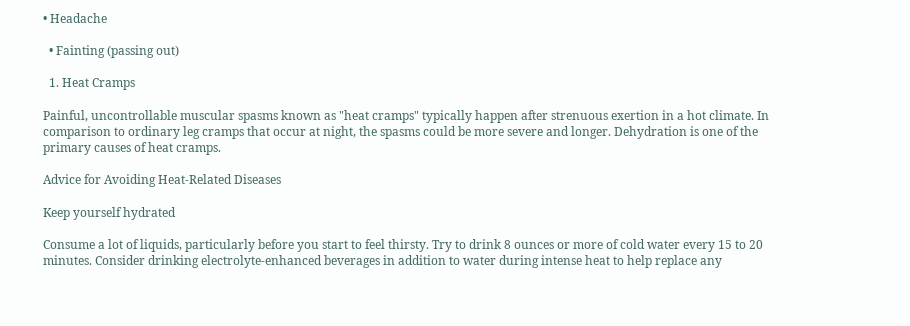• Headache

  • Fainting (passing out)

  1. Heat Cramps

Painful, uncontrollable muscular spasms known as "heat cramps" typically happen after strenuous exertion in a hot climate. In comparison to ordinary leg cramps that occur at night, the spasms could be more severe and longer. Dehydration is one of the primary causes of heat cramps.

Advice for Avoiding Heat-Related Diseases

Keep yourself hydrated

Consume a lot of liquids, particularly before you start to feel thirsty. Try to drink 8 ounces or more of cold water every 15 to 20 minutes. Consider drinking electrolyte-enhanced beverages in addition to water during intense heat to help replace any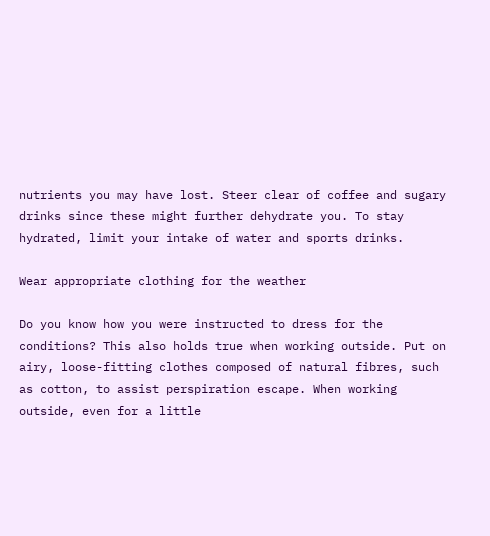nutrients you may have lost. Steer clear of coffee and sugary drinks since these might further dehydrate you. To stay hydrated, limit your intake of water and sports drinks.

Wear appropriate clothing for the weather

Do you know how you were instructed to dress for the conditions? This also holds true when working outside. Put on airy, loose-fitting clothes composed of natural fibres, such as cotton, to assist perspiration escape. When working outside, even for a little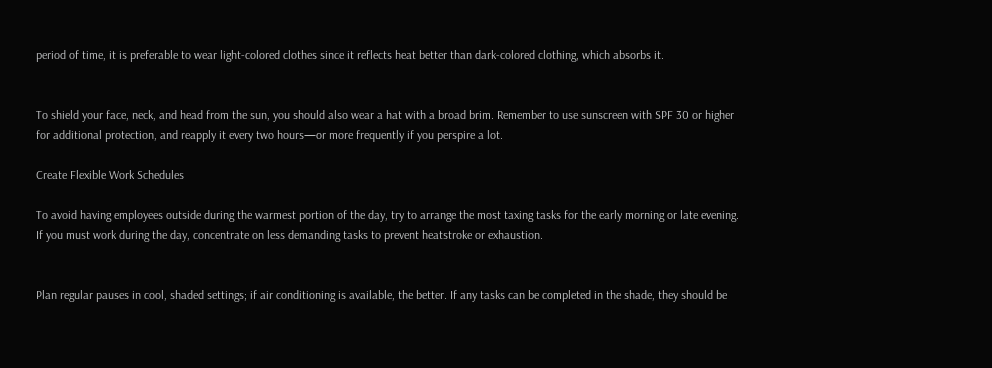period of time, it is preferable to wear light-colored clothes since it reflects heat better than dark-colored clothing, which absorbs it.


To shield your face, neck, and head from the sun, you should also wear a hat with a broad brim. Remember to use sunscreen with SPF 30 or higher for additional protection, and reapply it every two hours—or more frequently if you perspire a lot.

Create Flexible Work Schedules

To avoid having employees outside during the warmest portion of the day, try to arrange the most taxing tasks for the early morning or late evening. If you must work during the day, concentrate on less demanding tasks to prevent heatstroke or exhaustion.


Plan regular pauses in cool, shaded settings; if air conditioning is available, the better. If any tasks can be completed in the shade, they should be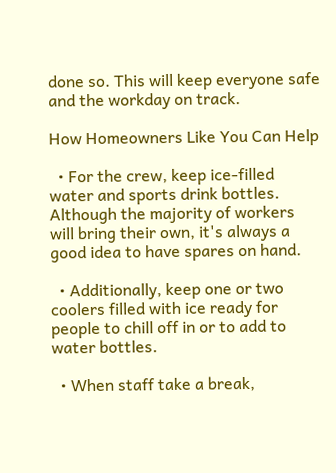done so. This will keep everyone safe and the workday on track.

How Homeowners Like You Can Help

  • For the crew, keep ice-filled water and sports drink bottles. Although the majority of workers will bring their own, it's always a good idea to have spares on hand.

  • Additionally, keep one or two coolers filled with ice ready for people to chill off in or to add to water bottles.

  • When staff take a break,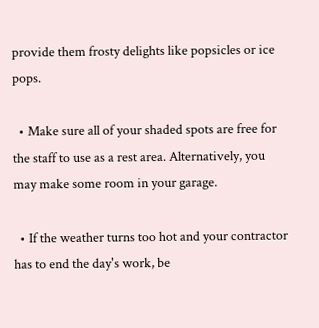provide them frosty delights like popsicles or ice pops.

  • Make sure all of your shaded spots are free for the staff to use as a rest area. Alternatively, you may make some room in your garage.

  • If the weather turns too hot and your contractor has to end the day's work, be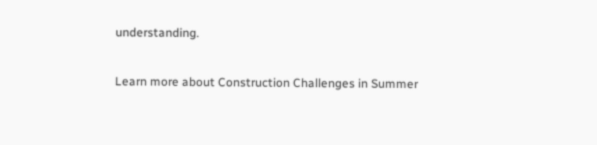understanding.

Learn more about Construction Challenges in Summer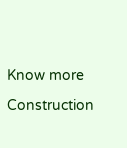Know more

Construction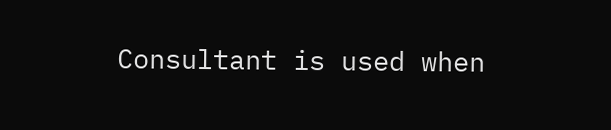Consultant is used when